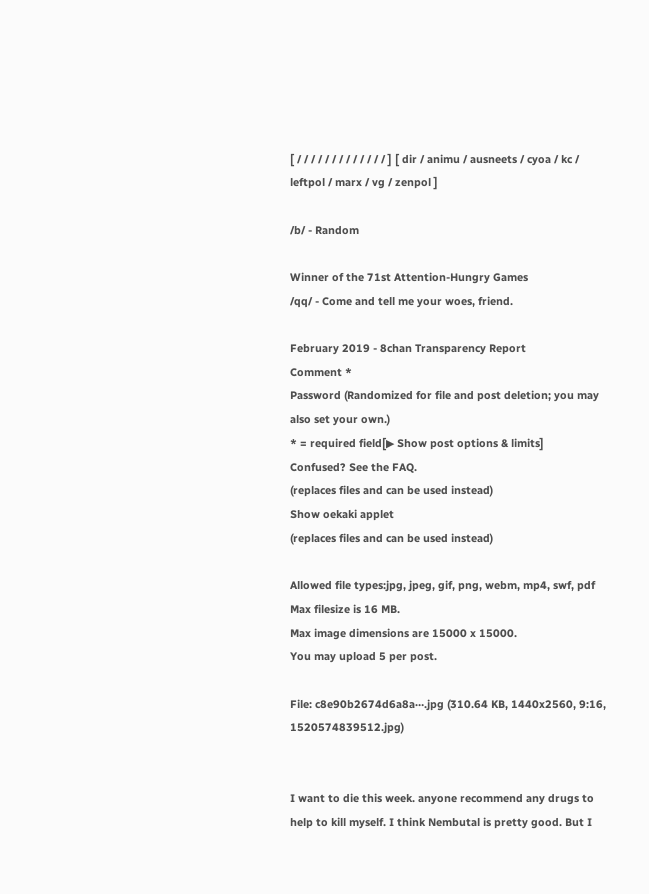[ / / / / / / / / / / / / / ] [ dir / animu / ausneets / cyoa / kc / leftpol / marx / vg / zenpol ]

/b/ - Random

Winner of the 71st Attention-Hungry Games
/qq/ - Come and tell me your woes, friend.

February 2019 - 8chan Transparency Report
Comment *
Password (Randomized for file and post deletion; you may also set your own.)
* = required field[▶ Show post options & limits]
Confused? See the FAQ.
(replaces files and can be used instead)
Show oekaki applet
(replaces files and can be used instead)

Allowed file types:jpg, jpeg, gif, png, webm, mp4, swf, pdf
Max filesize is 16 MB.
Max image dimensions are 15000 x 15000.
You may upload 5 per post.

File: c8e90b2674d6a8a⋯.jpg (310.64 KB, 1440x2560, 9:16, 1520574839512.jpg)


I want to die this week. anyone recommend any drugs to help to kill myself. I think Nembutal is pretty good. But I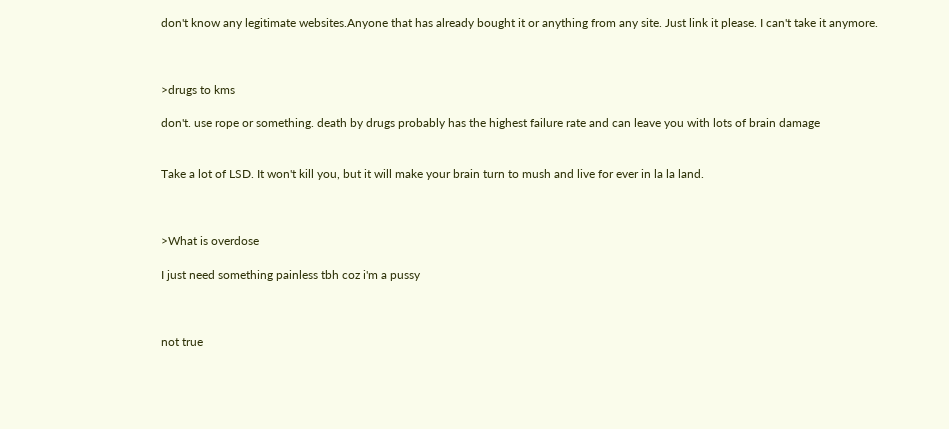don't know any legitimate websites.Anyone that has already bought it or anything from any site. Just link it please. I can't take it anymore.



>drugs to kms

don't. use rope or something. death by drugs probably has the highest failure rate and can leave you with lots of brain damage


Take a lot of LSD. It won't kill you, but it will make your brain turn to mush and live for ever in la la land.



>What is overdose

I just need something painless tbh coz i'm a pussy



not true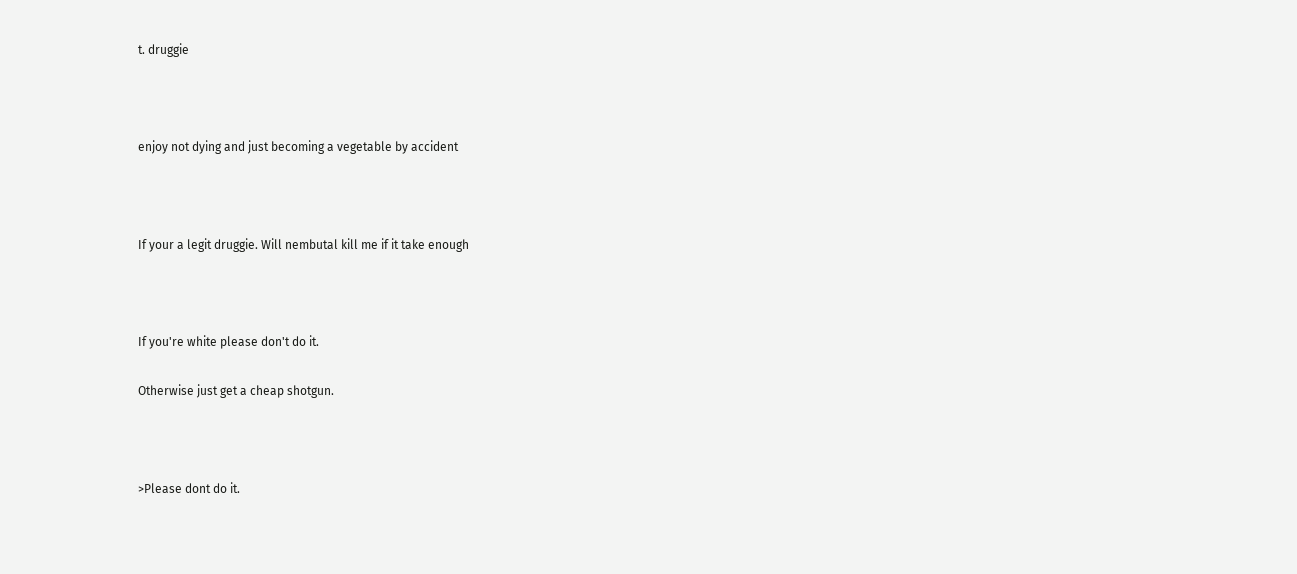t. druggie



enjoy not dying and just becoming a vegetable by accident



If your a legit druggie. Will nembutal kill me if it take enough



If you're white please don't do it.

Otherwise just get a cheap shotgun.



>Please dont do it.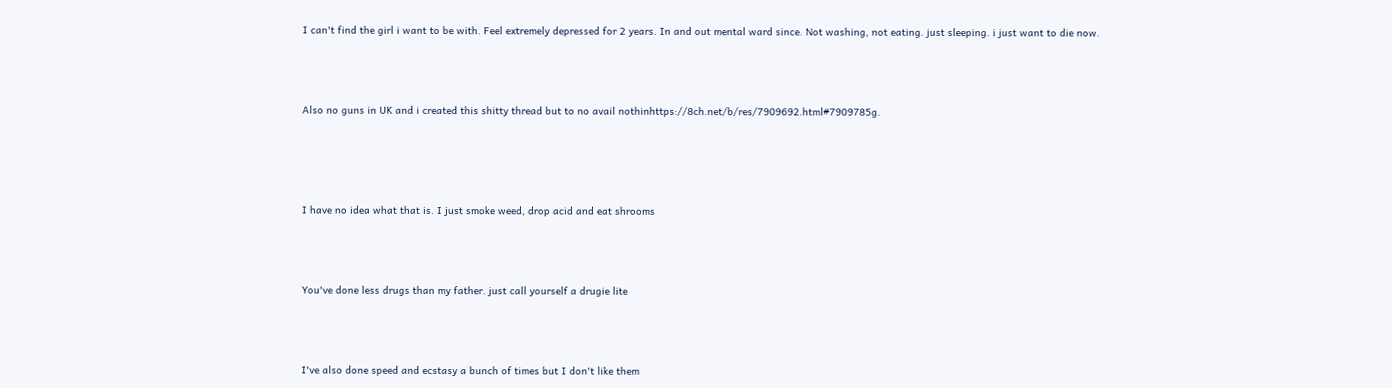I can't find the girl i want to be with. Feel extremely depressed for 2 years. In and out mental ward since. Not washing, not eating. just sleeping. i just want to die now.



Also no guns in UK and i created this shitty thread but to no avail nothinhttps://8ch.net/b/res/7909692.html#7909785g.




I have no idea what that is. I just smoke weed, drop acid and eat shrooms



You've done less drugs than my father. just call yourself a drugie lite



I've also done speed and ecstasy a bunch of times but I don't like them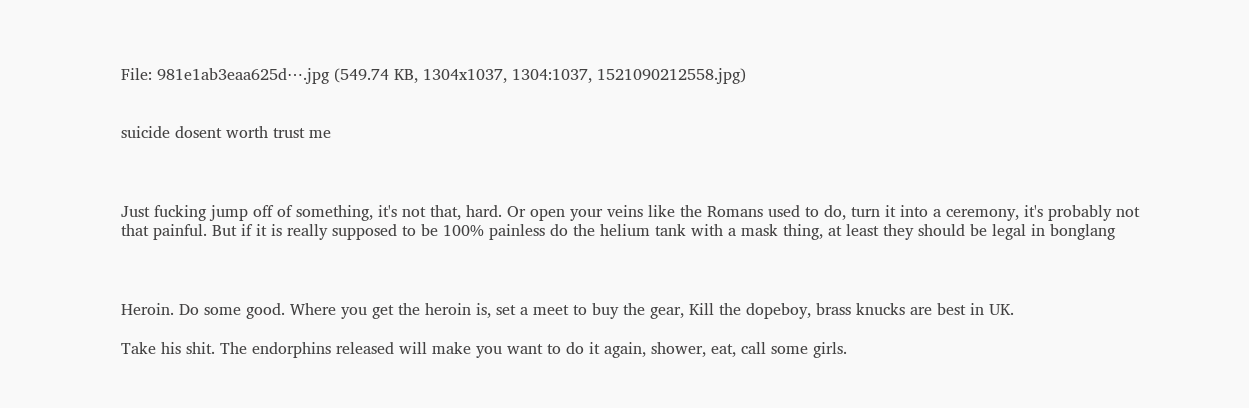File: 981e1ab3eaa625d⋯.jpg (549.74 KB, 1304x1037, 1304:1037, 1521090212558.jpg)


suicide dosent worth trust me



Just fucking jump off of something, it's not that, hard. Or open your veins like the Romans used to do, turn it into a ceremony, it's probably not that painful. But if it is really supposed to be 100% painless do the helium tank with a mask thing, at least they should be legal in bonglang



Heroin. Do some good. Where you get the heroin is, set a meet to buy the gear, Kill the dopeboy, brass knucks are best in UK.

Take his shit. The endorphins released will make you want to do it again, shower, eat, call some girls.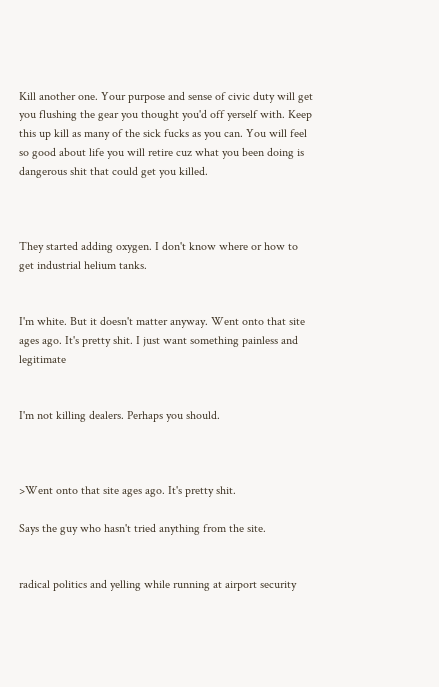Kill another one. Your purpose and sense of civic duty will get you flushing the gear you thought you'd off yerself with. Keep this up kill as many of the sick fucks as you can. You will feel so good about life you will retire cuz what you been doing is dangerous shit that could get you killed.



They started adding oxygen. I don't know where or how to get industrial helium tanks.


I'm white. But it doesn't matter anyway. Went onto that site ages ago. It's pretty shit. I just want something painless and legitimate


I'm not killing dealers. Perhaps you should.



>Went onto that site ages ago. It's pretty shit.

Says the guy who hasn't tried anything from the site.


radical politics and yelling while running at airport security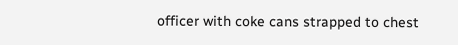officer with coke cans strapped to chest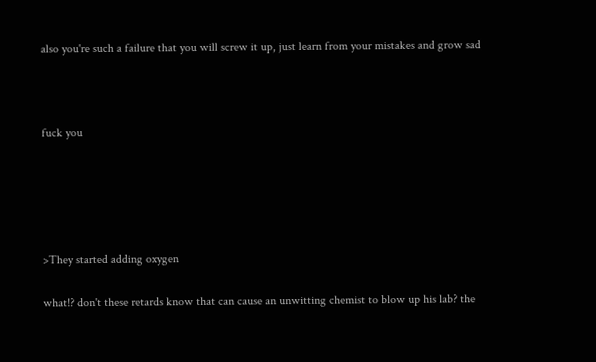also you're such a failure that you will screw it up, just learn from your mistakes and grow sad



fuck you





>They started adding oxygen

what!? don't these retards know that can cause an unwitting chemist to blow up his lab? the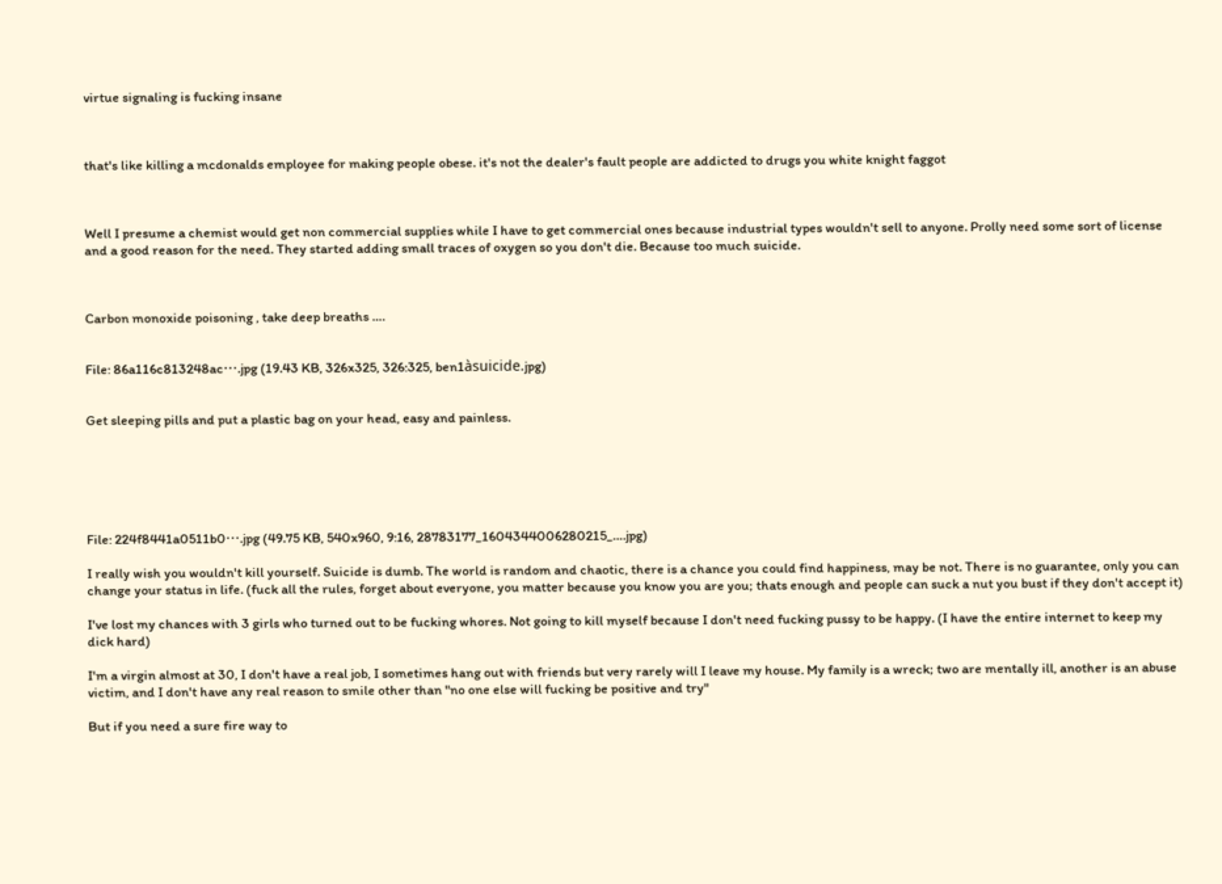virtue signaling is fucking insane



that's like killing a mcdonalds employee for making people obese. it's not the dealer's fault people are addicted to drugs you white knight faggot



Well I presume a chemist would get non commercial supplies while I have to get commercial ones because industrial types wouldn't sell to anyone. Prolly need some sort of license and a good reason for the need. They started adding small traces of oxygen so you don't die. Because too much suicide.



Carbon monoxide poisoning , take deep breaths ….


File: 86a116c813248ac⋯.jpg (19.43 KB, 326x325, 326:325, ben1àsuicide.jpg)


Get sleeping pills and put a plastic bag on your head, easy and painless.






File: 224f8441a0511b0⋯.jpg (49.75 KB, 540x960, 9:16, 28783177_1604344006280215_….jpg)

I really wish you wouldn't kill yourself. Suicide is dumb. The world is random and chaotic, there is a chance you could find happiness, may be not. There is no guarantee, only you can change your status in life. (fuck all the rules, forget about everyone, you matter because you know you are you; thats enough and people can suck a nut you bust if they don't accept it)

I've lost my chances with 3 girls who turned out to be fucking whores. Not going to kill myself because I don't need fucking pussy to be happy. (I have the entire internet to keep my dick hard)

I'm a virgin almost at 30, I don't have a real job, I sometimes hang out with friends but very rarely will I leave my house. My family is a wreck; two are mentally ill, another is an abuse victim, and I don't have any real reason to smile other than "no one else will fucking be positive and try"

But if you need a sure fire way to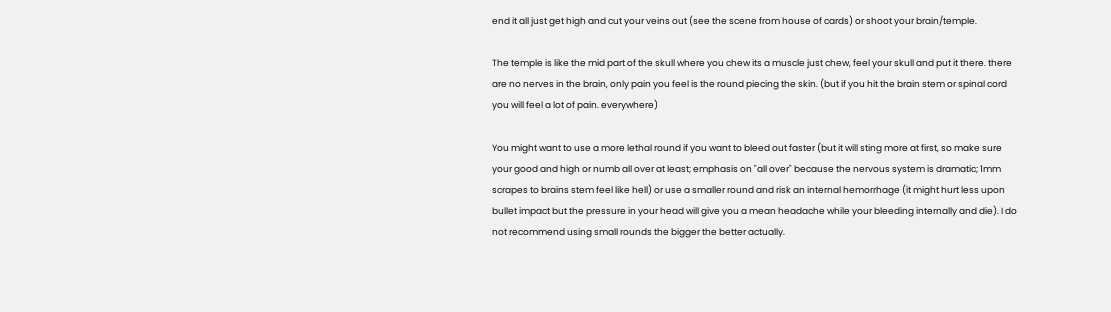end it all just get high and cut your veins out (see the scene from house of cards) or shoot your brain/temple.

The temple is like the mid part of the skull where you chew its a muscle just chew, feel your skull and put it there. there are no nerves in the brain, only pain you feel is the round piecing the skin. (but if you hit the brain stem or spinal cord you will feel a lot of pain. everywhere)

You might want to use a more lethal round if you want to bleed out faster (but it will sting more at first, so make sure your good and high or numb all over at least; emphasis on "all over" because the nervous system is dramatic; 1mm scrapes to brains stem feel like hell) or use a smaller round and risk an internal hemorrhage (it might hurt less upon bullet impact but the pressure in your head will give you a mean headache while your bleeding internally and die). I do not recommend using small rounds the bigger the better actually.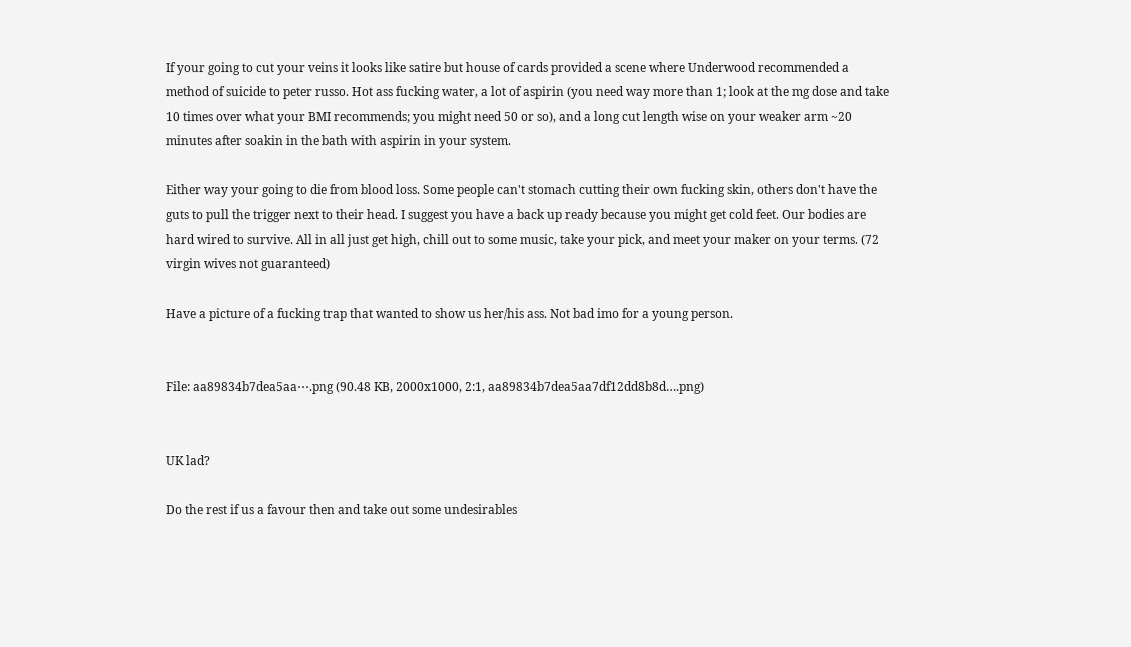If your going to cut your veins it looks like satire but house of cards provided a scene where Underwood recommended a method of suicide to peter russo. Hot ass fucking water, a lot of aspirin (you need way more than 1; look at the mg dose and take 10 times over what your BMI recommends; you might need 50 or so), and a long cut length wise on your weaker arm ~20 minutes after soakin in the bath with aspirin in your system.

Either way your going to die from blood loss. Some people can't stomach cutting their own fucking skin, others don't have the guts to pull the trigger next to their head. I suggest you have a back up ready because you might get cold feet. Our bodies are hard wired to survive. All in all just get high, chill out to some music, take your pick, and meet your maker on your terms. (72 virgin wives not guaranteed)

Have a picture of a fucking trap that wanted to show us her/his ass. Not bad imo for a young person.


File: aa89834b7dea5aa⋯.png (90.48 KB, 2000x1000, 2:1, aa89834b7dea5aa7df12dd8b8d….png)


UK lad?

Do the rest if us a favour then and take out some undesirables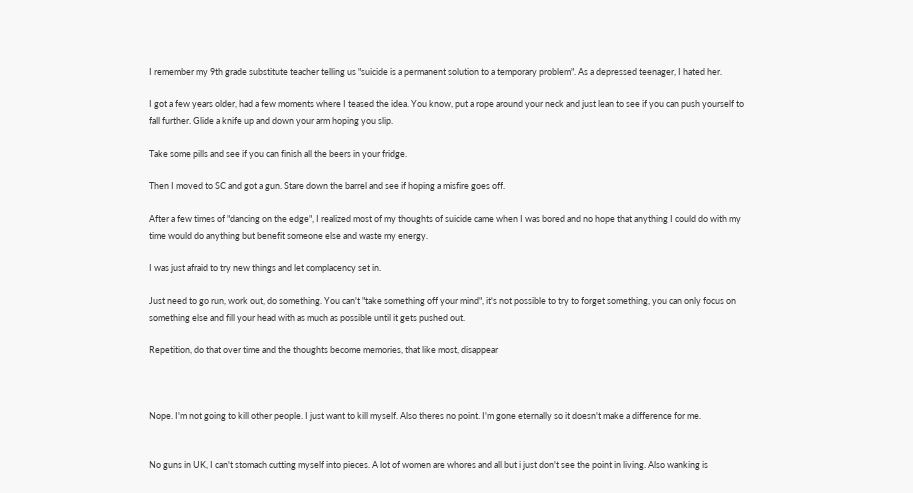I remember my 9th grade substitute teacher telling us "suicide is a permanent solution to a temporary problem". As a depressed teenager, I hated her.

I got a few years older, had a few moments where I teased the idea. You know, put a rope around your neck and just lean to see if you can push yourself to fall further. Glide a knife up and down your arm hoping you slip.

Take some pills and see if you can finish all the beers in your fridge.

Then I moved to SC and got a gun. Stare down the barrel and see if hoping a misfire goes off.

After a few times of "dancing on the edge", I realized most of my thoughts of suicide came when I was bored and no hope that anything I could do with my time would do anything but benefit someone else and waste my energy.

I was just afraid to try new things and let complacency set in.

Just need to go run, work out, do something. You can't "take something off your mind", it's not possible to try to forget something, you can only focus on something else and fill your head with as much as possible until it gets pushed out.

Repetition, do that over time and the thoughts become memories, that like most, disappear



Nope. I'm not going to kill other people. I just want to kill myself. Also theres no point. I'm gone eternally so it doesn't make a difference for me.


No guns in UK, I can't stomach cutting myself into pieces. A lot of women are whores and all but i just don't see the point in living. Also wanking is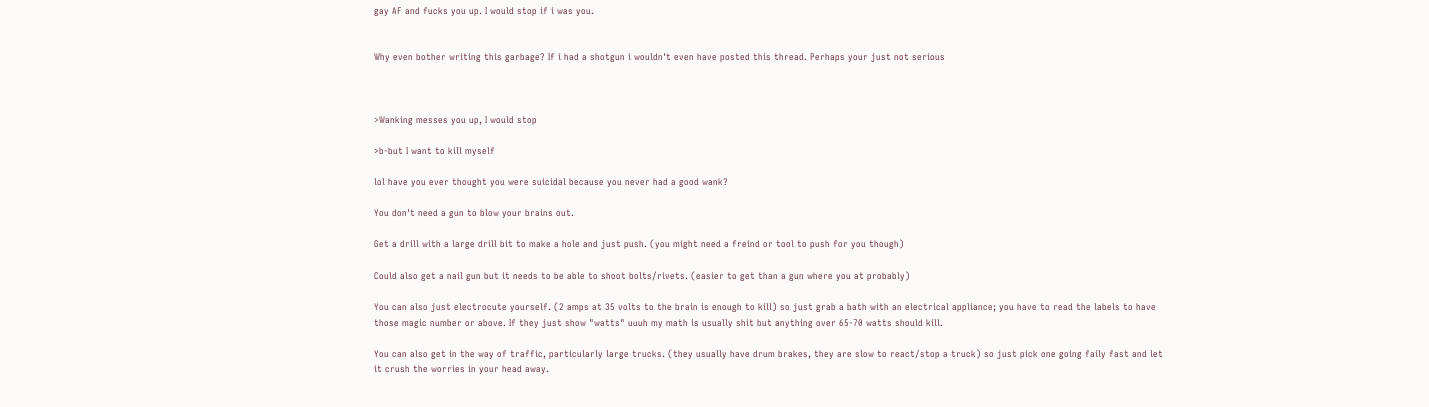gay AF and fucks you up. I would stop if i was you.


Why even bother writing this garbage? If i had a shotgun i wouldn't even have posted this thread. Perhaps your just not serious



>Wanking messes you up, I would stop

>b-but I want to kill myself

lol have you ever thought you were suicidal because you never had a good wank?

You don't need a gun to blow your brains out.

Get a drill with a large drill bit to make a hole and just push. (you might need a freind or tool to push for you though)

Could also get a nail gun but it needs to be able to shoot bolts/rivets. (easier to get than a gun where you at probably)

You can also just electrocute yourself. (2 amps at 35 volts to the brain is enough to kill) so just grab a bath with an electrical appliance; you have to read the labels to have those magic number or above. If they just show "watts" uuuh my math is usually shit but anything over 65-70 watts should kill.

You can also get in the way of traffic, particularly large trucks. (they usually have drum brakes, they are slow to react/stop a truck) so just pick one going faily fast and let it crush the worries in your head away.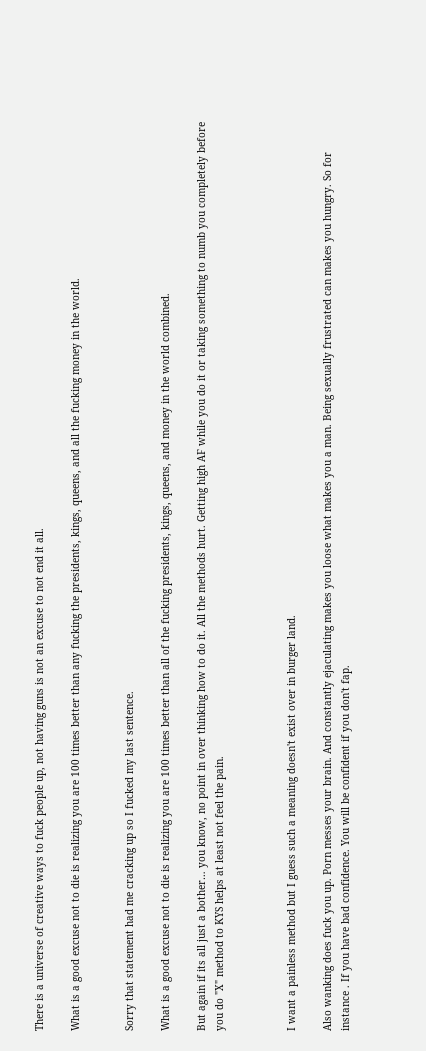There is a universe of creative ways to fuck people up, not having guns is not an excuse to not end it all.

What is a good excuse not to die is realizing you are 100 times better than any fucking the presidents, kings, queens, and all the fucking money in the world.


Sorry that statement had me cracking up so I fucked my last sentence.

What is a good excuse not to die is realizing you are 100 times better than all of the fucking presidents, kings, queens, and money in the world combined.

But again if its all just a bother… you know, no point in over thinking how to do it. All the methods hurt. Getting high AF while you do it or taking something to numb you completely before you do "X" method to KYS helps at least not feel the pain.



I want a painless method but I guess such a meaning doesn't exist over in burger land.

Also wanking does fuck you up. Porn messes your brain. And constantly ejaculating makes you loose what makes you a man. Being sexually frustrated can makes you hungry. So for instance . If you have bad confidence. You will be confident if you don't fap.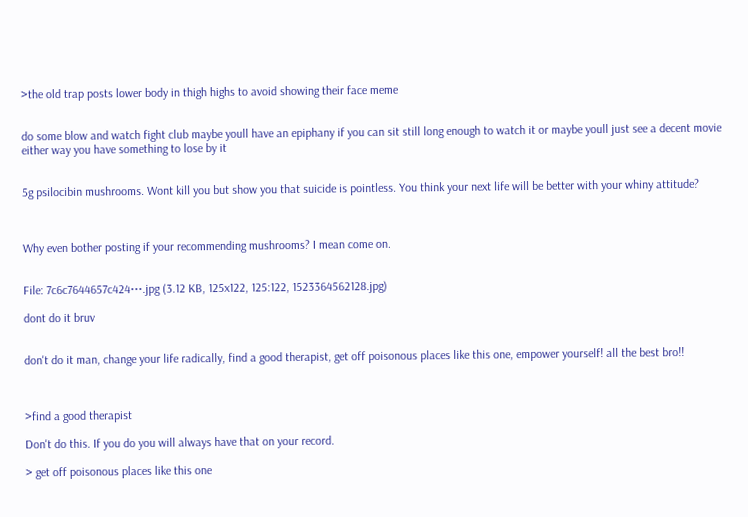>the old trap posts lower body in thigh highs to avoid showing their face meme


do some blow and watch fight club maybe youll have an epiphany if you can sit still long enough to watch it or maybe youll just see a decent movie either way you have something to lose by it


5g psilocibin mushrooms. Wont kill you but show you that suicide is pointless. You think your next life will be better with your whiny attitude?



Why even bother posting if your recommending mushrooms? I mean come on.


File: 7c6c7644657c424⋯.jpg (3.12 KB, 125x122, 125:122, 1523364562128.jpg)

dont do it bruv


don't do it man, change your life radically, find a good therapist, get off poisonous places like this one, empower yourself! all the best bro!!



>find a good therapist

Don't do this. If you do you will always have that on your record.

> get off poisonous places like this one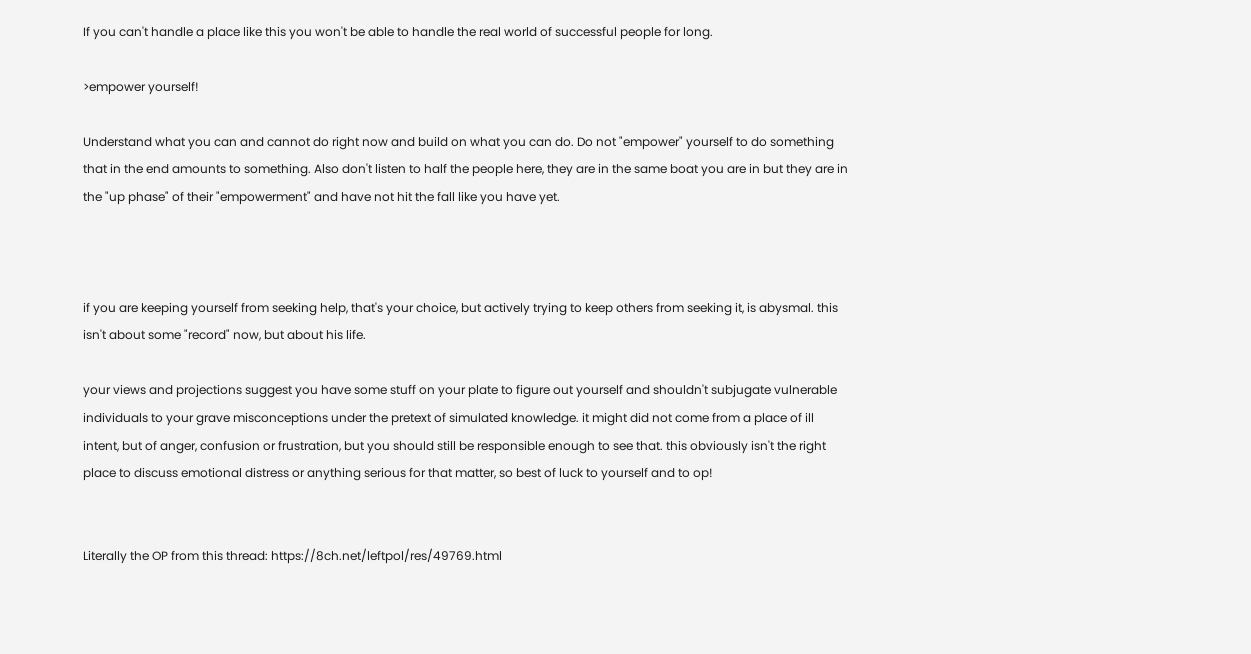If you can't handle a place like this you won't be able to handle the real world of successful people for long.

>empower yourself!

Understand what you can and cannot do right now and build on what you can do. Do not "empower" yourself to do something that in the end amounts to something. Also don't listen to half the people here, they are in the same boat you are in but they are in the "up phase" of their "empowerment" and have not hit the fall like you have yet.



if you are keeping yourself from seeking help, that's your choice, but actively trying to keep others from seeking it, is abysmal. this isn't about some "record" now, but about his life.

your views and projections suggest you have some stuff on your plate to figure out yourself and shouldn't subjugate vulnerable individuals to your grave misconceptions under the pretext of simulated knowledge. it might did not come from a place of ill intent, but of anger, confusion or frustration, but you should still be responsible enough to see that. this obviously isn't the right place to discuss emotional distress or anything serious for that matter, so best of luck to yourself and to op!


Literally the OP from this thread: https://8ch.net/leftpol/res/49769.html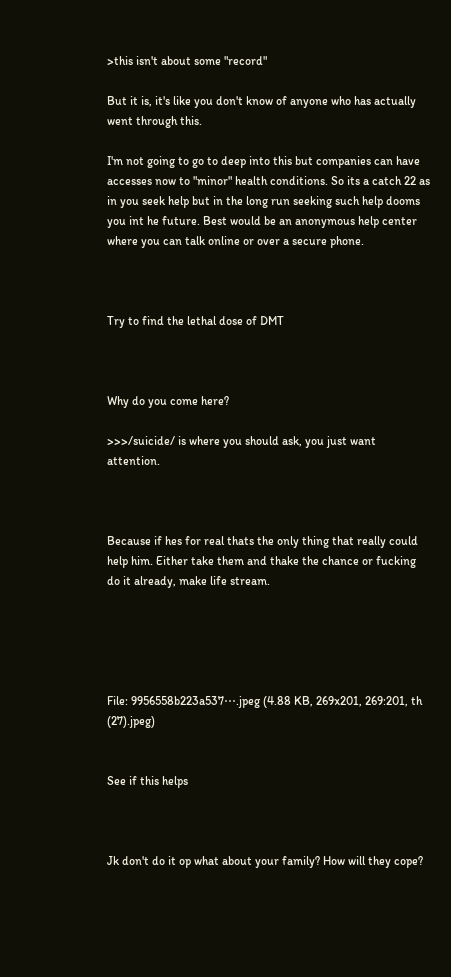>this isn't about some "record"

But it is, it's like you don't know of anyone who has actually went through this.

I'm not going to go to deep into this but companies can have accesses now to "minor" health conditions. So its a catch 22 as in you seek help but in the long run seeking such help dooms you int he future. Best would be an anonymous help center where you can talk online or over a secure phone.



Try to find the lethal dose of DMT



Why do you come here?

>>>/suicide/ is where you should ask, you just want attention.



Because if hes for real thats the only thing that really could help him. Either take them and thake the chance or fucking do it already, make life stream.





File: 9956558b223a537⋯.jpeg (4.88 KB, 269x201, 269:201, th (27).jpeg)


See if this helps



Jk don't do it op what about your family? How will they cope?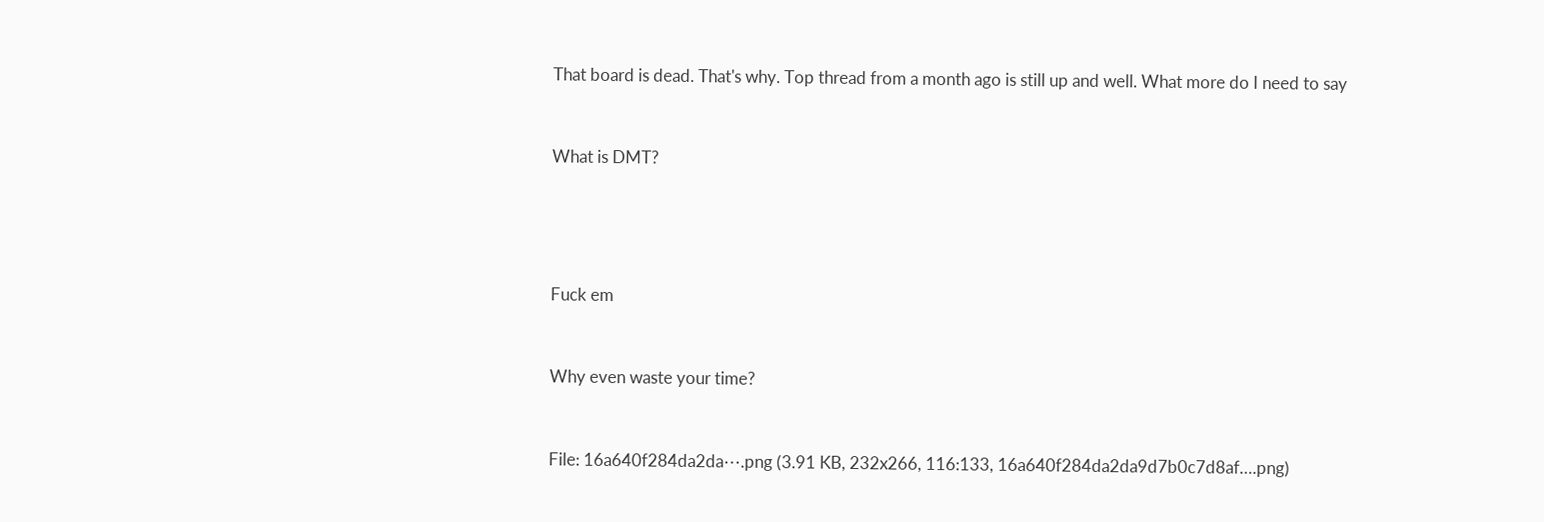That board is dead. That's why. Top thread from a month ago is still up and well. What more do I need to say


What is DMT?




Fuck em


Why even waste your time?


File: 16a640f284da2da⋯.png (3.91 KB, 232x266, 116:133, 16a640f284da2da9d7b0c7d8af….png)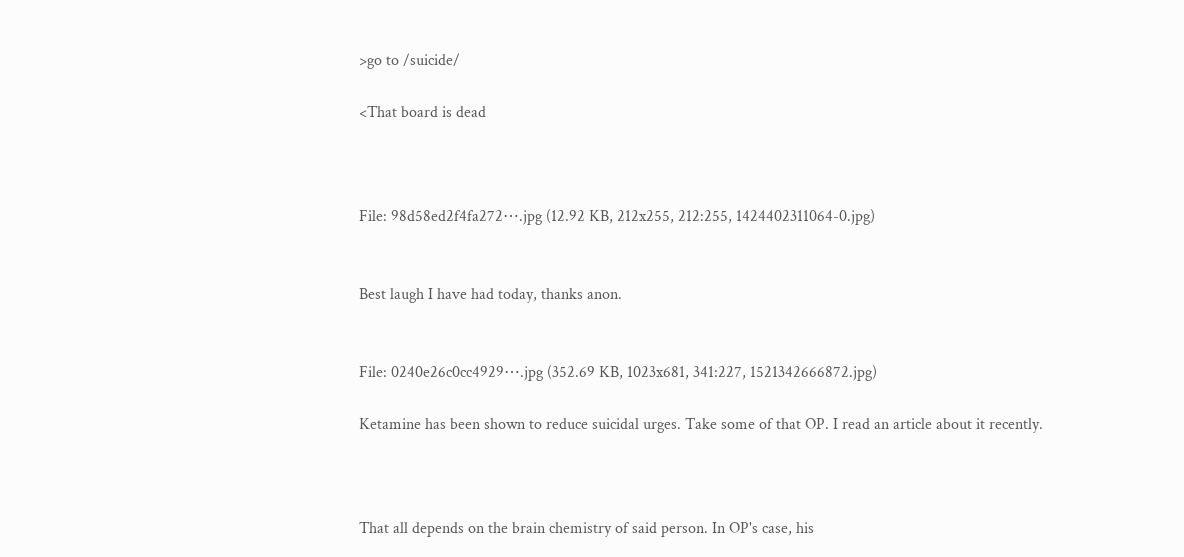>go to /suicide/

<That board is dead



File: 98d58ed2f4fa272⋯.jpg (12.92 KB, 212x255, 212:255, 1424402311064-0.jpg)


Best laugh I have had today, thanks anon.


File: 0240e26c0cc4929⋯.jpg (352.69 KB, 1023x681, 341:227, 1521342666872.jpg)

Ketamine has been shown to reduce suicidal urges. Take some of that OP. I read an article about it recently.



That all depends on the brain chemistry of said person. In OP's case, his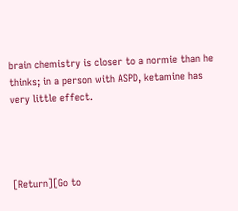brain chemistry is closer to a normie than he thinks; in a person with ASPD, ketamine has very little effect.




[Return][Go to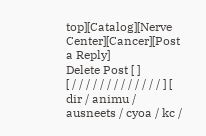top][Catalog][Nerve Center][Cancer][Post a Reply]
Delete Post [ ]
[ / / / / / / / / / / / / / ] [ dir / animu / ausneets / cyoa / kc /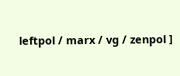leftpol / marx / vg / zenpol ]